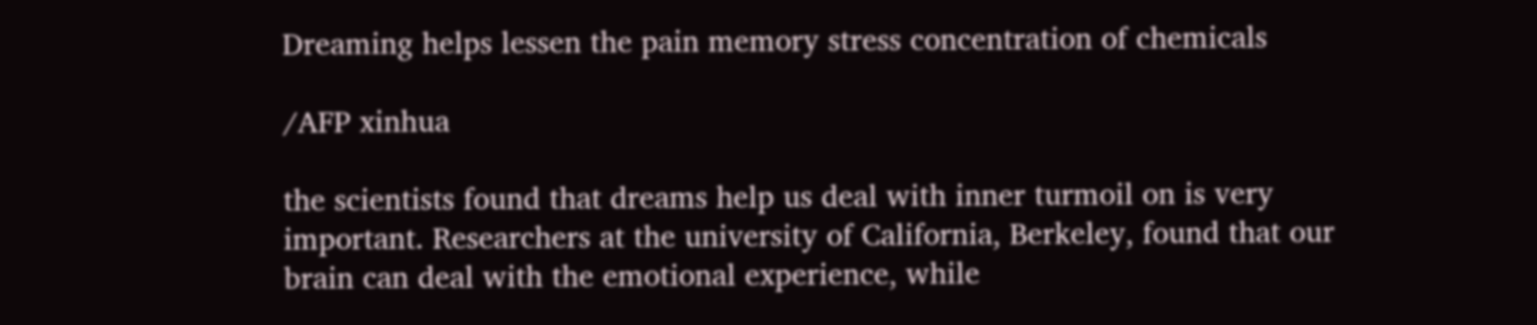Dreaming helps lessen the pain memory stress concentration of chemicals

/AFP xinhua

the scientists found that dreams help us deal with inner turmoil on is very important. Researchers at the university of California, Berkeley, found that our brain can deal with the emotional experience, while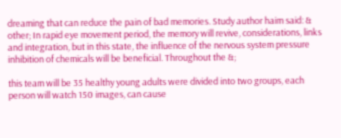dreaming that can reduce the pain of bad memories. Study author haim said: & other; In rapid eye movement period, the memory will revive, considerations, links and integration, but in this state, the influence of the nervous system pressure inhibition of chemicals will be beneficial. Throughout the &;

this team will be 35 healthy young adults were divided into two groups, each person will watch 150 images, can cause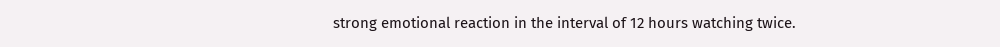strong emotional reaction in the interval of 12 hours watching twice.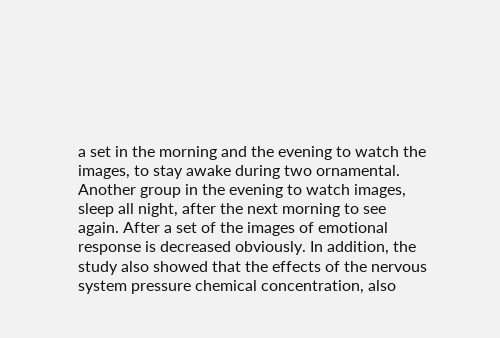a set in the morning and the evening to watch the images, to stay awake during two ornamental. Another group in the evening to watch images, sleep all night, after the next morning to see again. After a set of the images of emotional response is decreased obviously. In addition, the study also showed that the effects of the nervous system pressure chemical concentration, also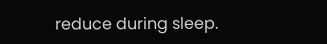reduce during sleep.